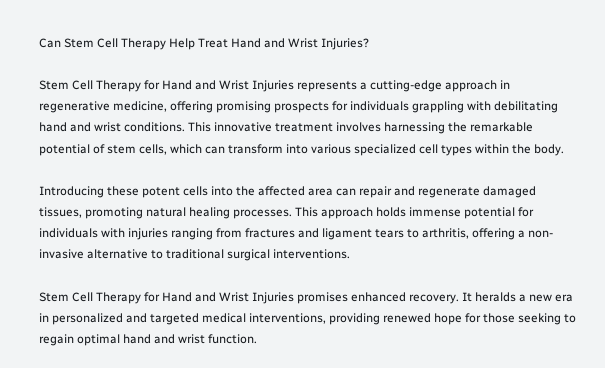Can Stem Cell Therapy Help Treat Hand and Wrist Injuries?

Stem Cell Therapy for Hand and Wrist Injuries represents a cutting-edge approach in regenerative medicine, offering promising prospects for individuals grappling with debilitating hand and wrist conditions. This innovative treatment involves harnessing the remarkable potential of stem cells, which can transform into various specialized cell types within the body.

Introducing these potent cells into the affected area can repair and regenerate damaged tissues, promoting natural healing processes. This approach holds immense potential for individuals with injuries ranging from fractures and ligament tears to arthritis, offering a non-invasive alternative to traditional surgical interventions.

Stem Cell Therapy for Hand and Wrist Injuries promises enhanced recovery. It heralds a new era in personalized and targeted medical interventions, providing renewed hope for those seeking to regain optimal hand and wrist function.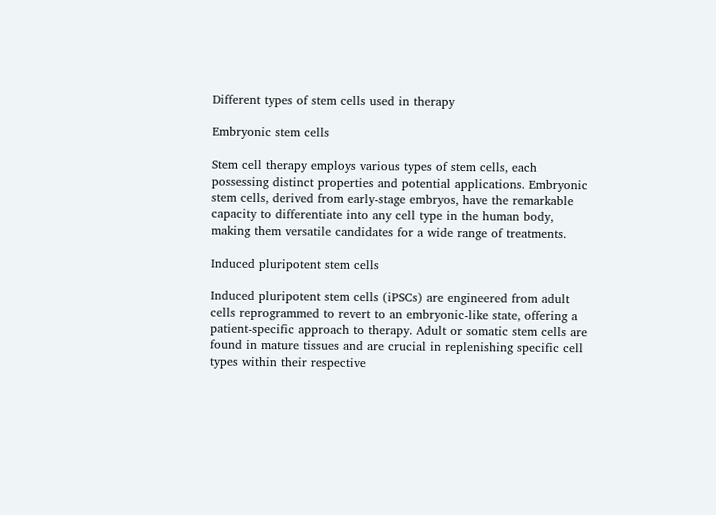Different types of stem cells used in therapy

Embryonic stem cells

Stem cell therapy employs various types of stem cells, each possessing distinct properties and potential applications. Embryonic stem cells, derived from early-stage embryos, have the remarkable capacity to differentiate into any cell type in the human body, making them versatile candidates for a wide range of treatments.

Induced pluripotent stem cells

Induced pluripotent stem cells (iPSCs) are engineered from adult cells reprogrammed to revert to an embryonic-like state, offering a patient-specific approach to therapy. Adult or somatic stem cells are found in mature tissues and are crucial in replenishing specific cell types within their respective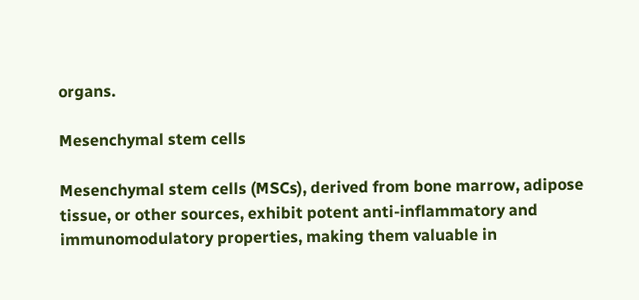organs.

Mesenchymal stem cells

Mesenchymal stem cells (MSCs), derived from bone marrow, adipose tissue, or other sources, exhibit potent anti-inflammatory and immunomodulatory properties, making them valuable in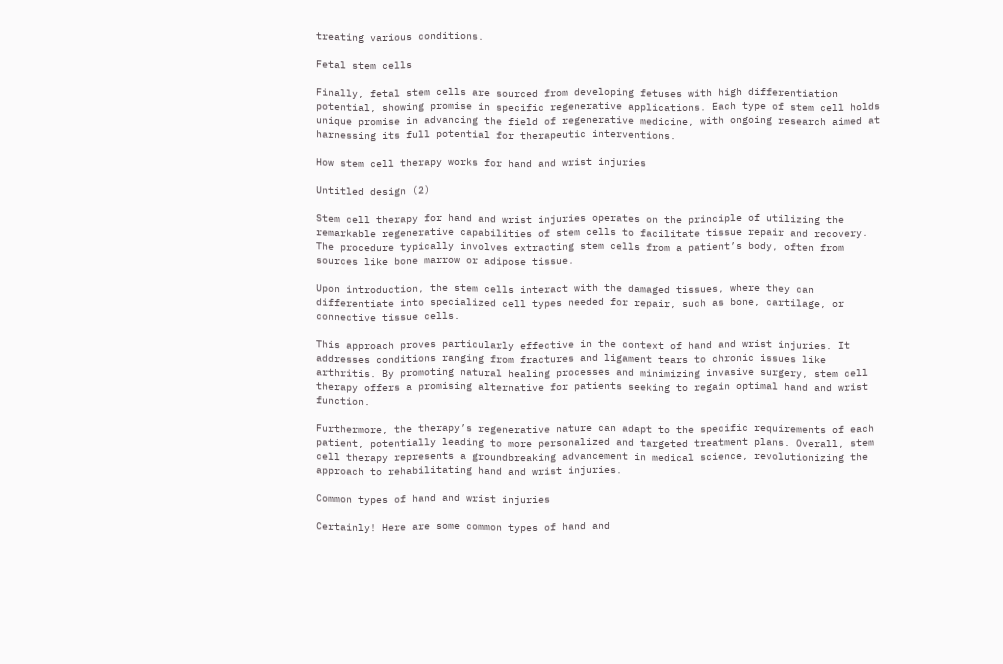treating various conditions.

Fetal stem cells

Finally, fetal stem cells are sourced from developing fetuses with high differentiation potential, showing promise in specific regenerative applications. Each type of stem cell holds unique promise in advancing the field of regenerative medicine, with ongoing research aimed at harnessing its full potential for therapeutic interventions.

How stem cell therapy works for hand and wrist injuries

Untitled design (2)

Stem cell therapy for hand and wrist injuries operates on the principle of utilizing the remarkable regenerative capabilities of stem cells to facilitate tissue repair and recovery. The procedure typically involves extracting stem cells from a patient’s body, often from sources like bone marrow or adipose tissue.

Upon introduction, the stem cells interact with the damaged tissues, where they can differentiate into specialized cell types needed for repair, such as bone, cartilage, or connective tissue cells.

This approach proves particularly effective in the context of hand and wrist injuries. It addresses conditions ranging from fractures and ligament tears to chronic issues like arthritis. By promoting natural healing processes and minimizing invasive surgery, stem cell therapy offers a promising alternative for patients seeking to regain optimal hand and wrist function.

Furthermore, the therapy’s regenerative nature can adapt to the specific requirements of each patient, potentially leading to more personalized and targeted treatment plans. Overall, stem cell therapy represents a groundbreaking advancement in medical science, revolutionizing the approach to rehabilitating hand and wrist injuries.

Common types of hand and wrist injuries

Certainly! Here are some common types of hand and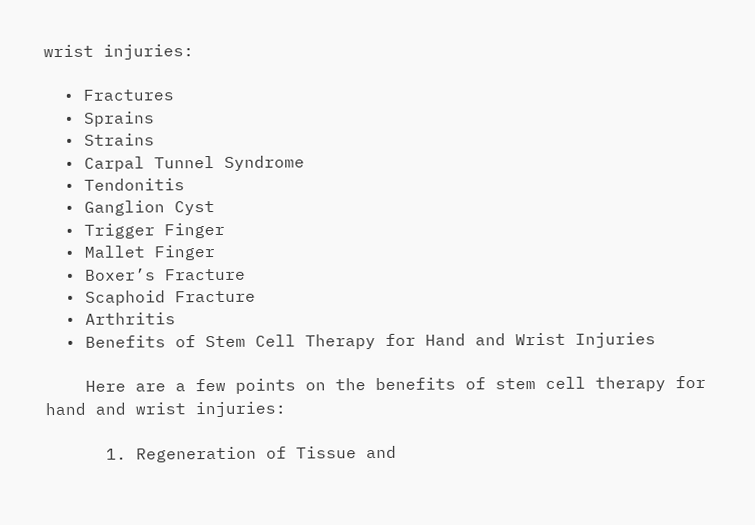wrist injuries:

  • Fractures
  • Sprains
  • Strains
  • Carpal Tunnel Syndrome
  • Tendonitis
  • Ganglion Cyst
  • Trigger Finger
  • Mallet Finger
  • Boxer’s Fracture
  • Scaphoid Fracture
  • Arthritis
  • Benefits of Stem Cell Therapy for Hand and Wrist Injuries

    Here are a few points on the benefits of stem cell therapy for hand and wrist injuries:

      1. Regeneration of Tissue and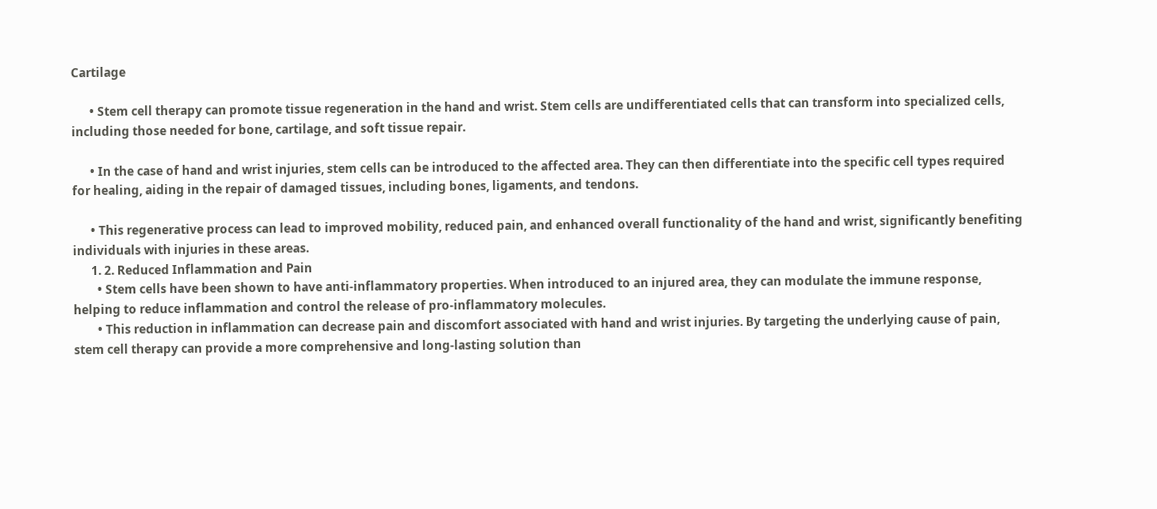Cartilage

      • Stem cell therapy can promote tissue regeneration in the hand and wrist. Stem cells are undifferentiated cells that can transform into specialized cells, including those needed for bone, cartilage, and soft tissue repair.

      • In the case of hand and wrist injuries, stem cells can be introduced to the affected area. They can then differentiate into the specific cell types required for healing, aiding in the repair of damaged tissues, including bones, ligaments, and tendons.

      • This regenerative process can lead to improved mobility, reduced pain, and enhanced overall functionality of the hand and wrist, significantly benefiting individuals with injuries in these areas.
      1. 2. Reduced Inflammation and Pain
        • Stem cells have been shown to have anti-inflammatory properties. When introduced to an injured area, they can modulate the immune response, helping to reduce inflammation and control the release of pro-inflammatory molecules.
        • This reduction in inflammation can decrease pain and discomfort associated with hand and wrist injuries. By targeting the underlying cause of pain, stem cell therapy can provide a more comprehensive and long-lasting solution than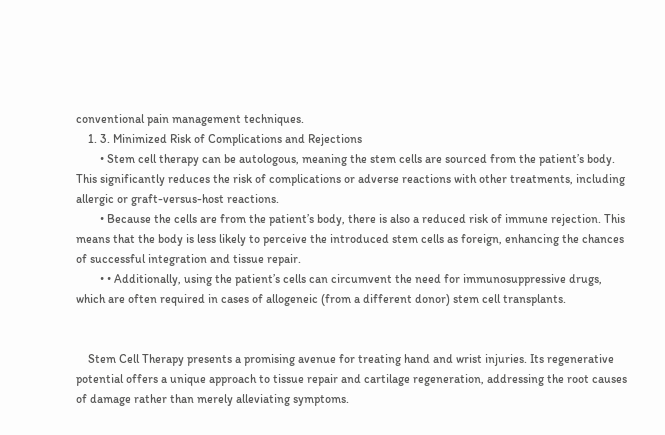conventional pain management techniques.
    1. 3. Minimized Risk of Complications and Rejections
        • Stem cell therapy can be autologous, meaning the stem cells are sourced from the patient’s body. This significantly reduces the risk of complications or adverse reactions with other treatments, including allergic or graft-versus-host reactions.
        • Because the cells are from the patient’s body, there is also a reduced risk of immune rejection. This means that the body is less likely to perceive the introduced stem cells as foreign, enhancing the chances of successful integration and tissue repair.
        • • Additionally, using the patient’s cells can circumvent the need for immunosuppressive drugs, which are often required in cases of allogeneic (from a different donor) stem cell transplants.


    Stem Cell Therapy presents a promising avenue for treating hand and wrist injuries. Its regenerative potential offers a unique approach to tissue repair and cartilage regeneration, addressing the root causes of damage rather than merely alleviating symptoms.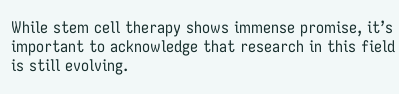While stem cell therapy shows immense promise, it’s important to acknowledge that research in this field is still evolving.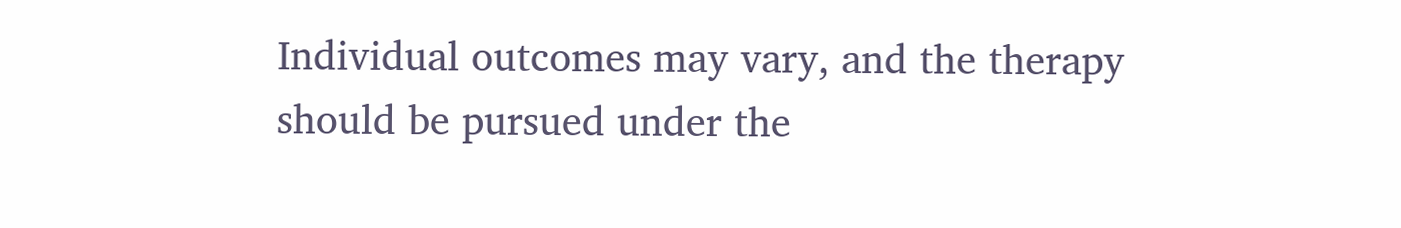Individual outcomes may vary, and the therapy should be pursued under the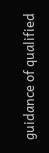guidance of qualified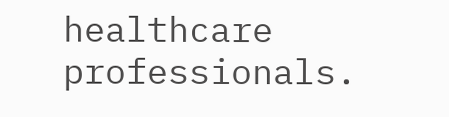healthcare professionals.